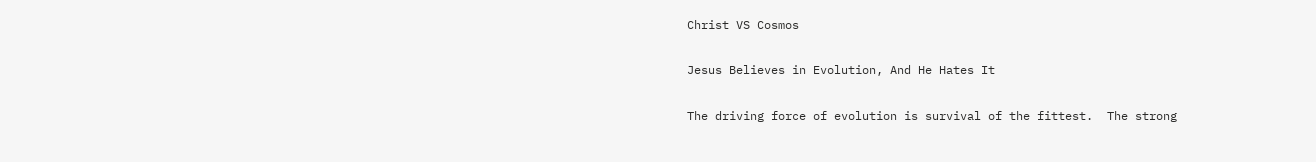Christ VS Cosmos

Jesus Believes in Evolution, And He Hates It

The driving force of evolution is survival of the fittest.  The strong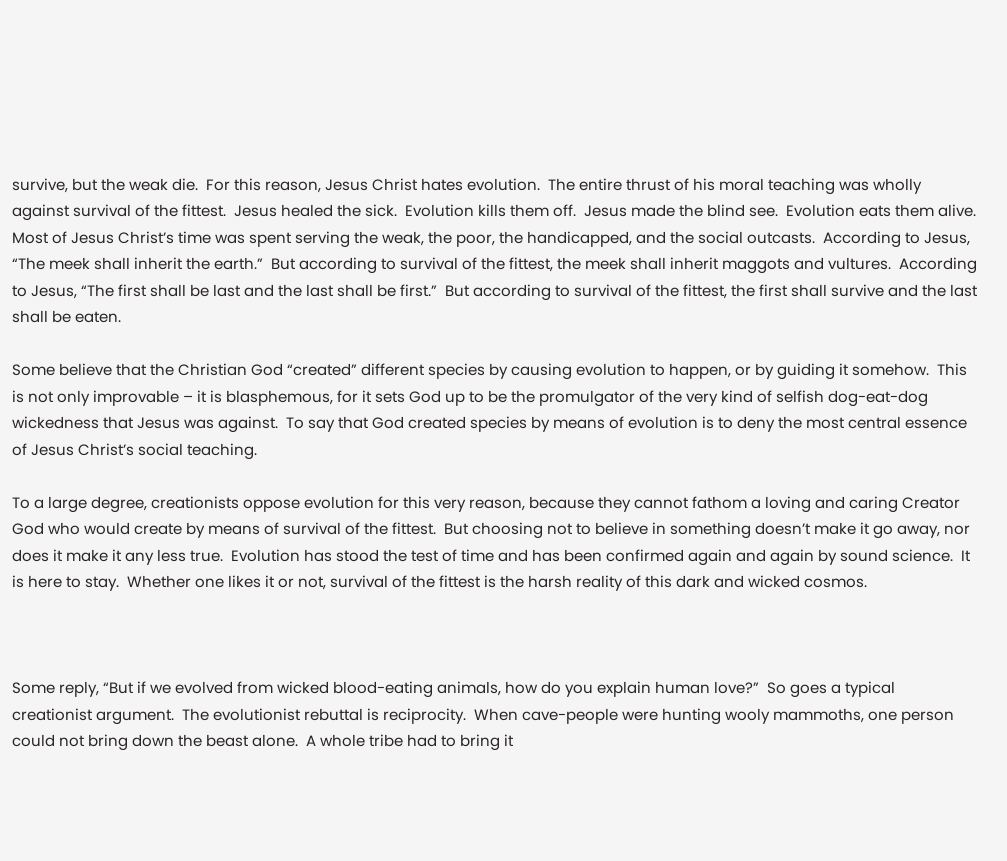survive, but the weak die.  For this reason, Jesus Christ hates evolution.  The entire thrust of his moral teaching was wholly against survival of the fittest.  Jesus healed the sick.  Evolution kills them off.  Jesus made the blind see.  Evolution eats them alive.  Most of Jesus Christ’s time was spent serving the weak, the poor, the handicapped, and the social outcasts.  According to Jesus, “The meek shall inherit the earth.”  But according to survival of the fittest, the meek shall inherit maggots and vultures.  According to Jesus, “The first shall be last and the last shall be first.”  But according to survival of the fittest, the first shall survive and the last shall be eaten.

Some believe that the Christian God “created” different species by causing evolution to happen, or by guiding it somehow.  This is not only improvable – it is blasphemous, for it sets God up to be the promulgator of the very kind of selfish dog-eat-dog wickedness that Jesus was against.  To say that God created species by means of evolution is to deny the most central essence of Jesus Christ’s social teaching.

To a large degree, creationists oppose evolution for this very reason, because they cannot fathom a loving and caring Creator God who would create by means of survival of the fittest.  But choosing not to believe in something doesn’t make it go away, nor does it make it any less true.  Evolution has stood the test of time and has been confirmed again and again by sound science.  It is here to stay.  Whether one likes it or not, survival of the fittest is the harsh reality of this dark and wicked cosmos.



Some reply, “But if we evolved from wicked blood-eating animals, how do you explain human love?”  So goes a typical creationist argument.  The evolutionist rebuttal is reciprocity.  When cave-people were hunting wooly mammoths, one person could not bring down the beast alone.  A whole tribe had to bring it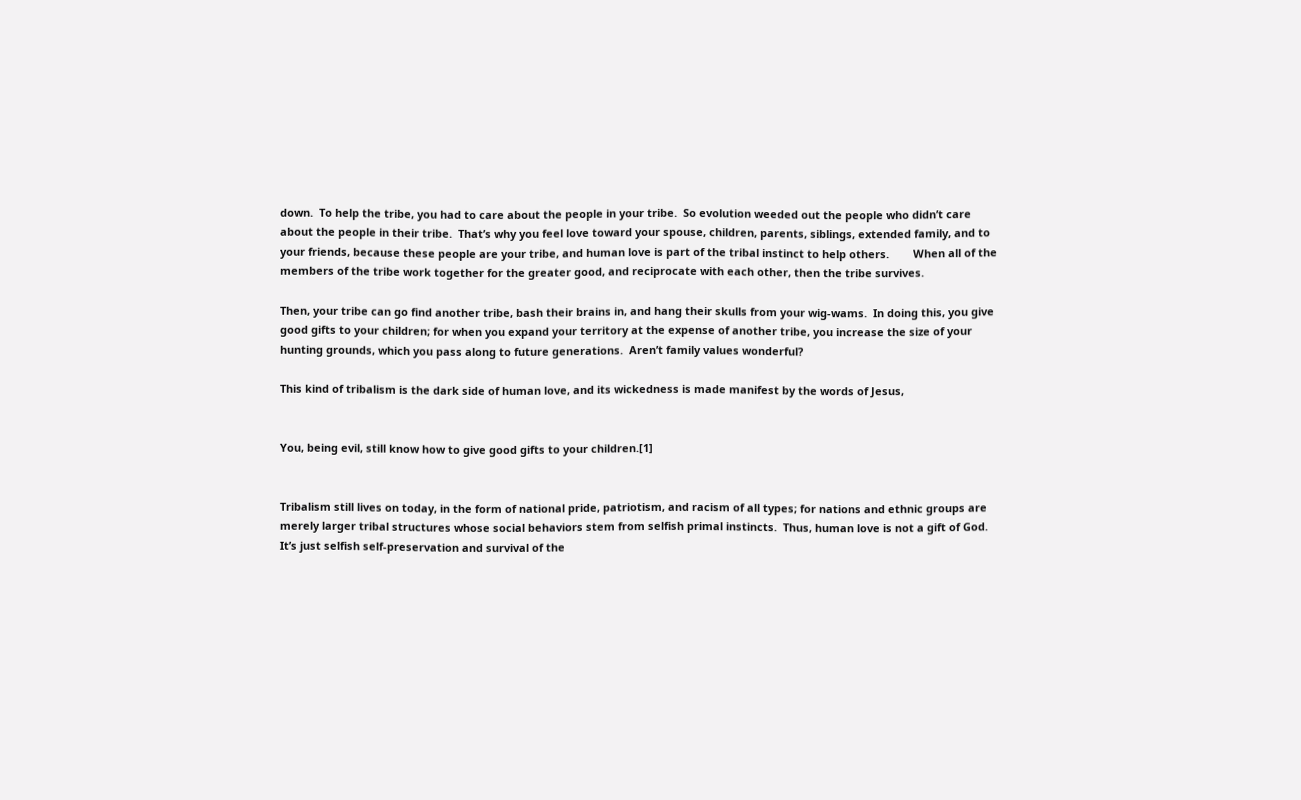down.  To help the tribe, you had to care about the people in your tribe.  So evolution weeded out the people who didn’t care about the people in their tribe.  That’s why you feel love toward your spouse, children, parents, siblings, extended family, and to your friends, because these people are your tribe, and human love is part of the tribal instinct to help others.        When all of the members of the tribe work together for the greater good, and reciprocate with each other, then the tribe survives.

Then, your tribe can go find another tribe, bash their brains in, and hang their skulls from your wig-wams.  In doing this, you give good gifts to your children; for when you expand your territory at the expense of another tribe, you increase the size of your hunting grounds, which you pass along to future generations.  Aren’t family values wonderful?

This kind of tribalism is the dark side of human love, and its wickedness is made manifest by the words of Jesus,


You, being evil, still know how to give good gifts to your children.[1]


Tribalism still lives on today, in the form of national pride, patriotism, and racism of all types; for nations and ethnic groups are merely larger tribal structures whose social behaviors stem from selfish primal instincts.  Thus, human love is not a gift of God.  It’s just selfish self-preservation and survival of the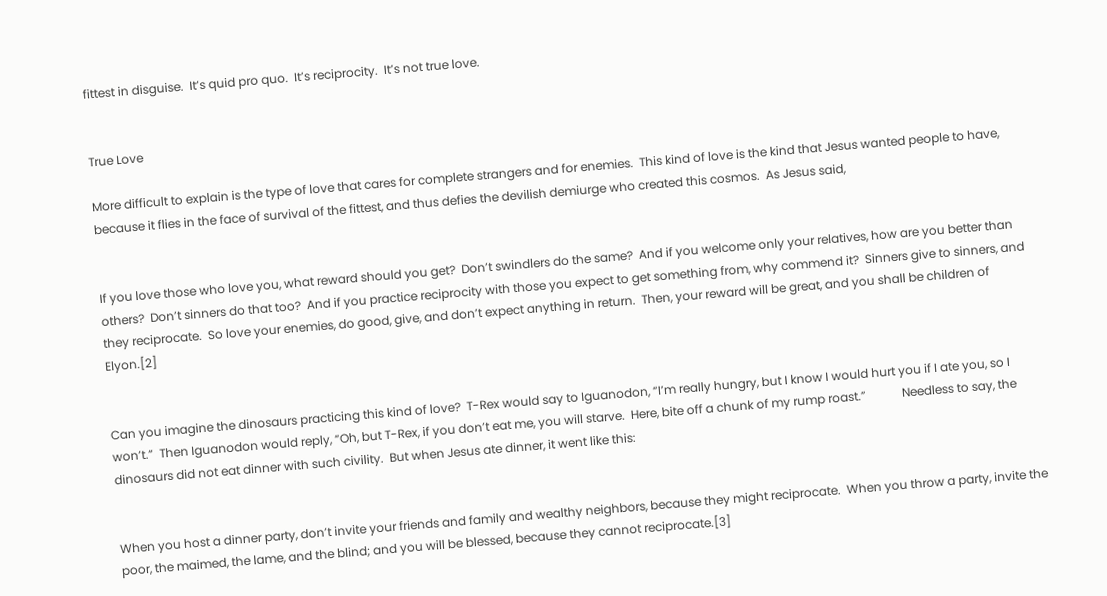fittest in disguise.  It’s quid pro quo.  It’s reciprocity.  It’s not true love.


True Love

More difficult to explain is the type of love that cares for complete strangers and for enemies.  This kind of love is the kind that Jesus wanted people to have, because it flies in the face of survival of the fittest, and thus defies the devilish demiurge who created this cosmos.  As Jesus said,


If you love those who love you, what reward should you get?  Don’t swindlers do the same?  And if you welcome only your relatives, how are you better than others?  Don’t sinners do that too?  And if you practice reciprocity with those you expect to get something from, why commend it?  Sinners give to sinners, and they reciprocate.  So love your enemies, do good, give, and don’t expect anything in return.  Then, your reward will be great, and you shall be children of Elyon.[2]


Can you imagine the dinosaurs practicing this kind of love?  T-Rex would say to Iguanodon, “I’m really hungry, but I know I would hurt you if I ate you, so I won’t.”  Then Iguanodon would reply, “Oh, but T-Rex, if you don’t eat me, you will starve.  Here, bite off a chunk of my rump roast.”            Needless to say, the dinosaurs did not eat dinner with such civility.  But when Jesus ate dinner, it went like this:


When you host a dinner party, don’t invite your friends and family and wealthy neighbors, because they might reciprocate.  When you throw a party, invite the poor, the maimed, the lame, and the blind; and you will be blessed, because they cannot reciprocate.[3]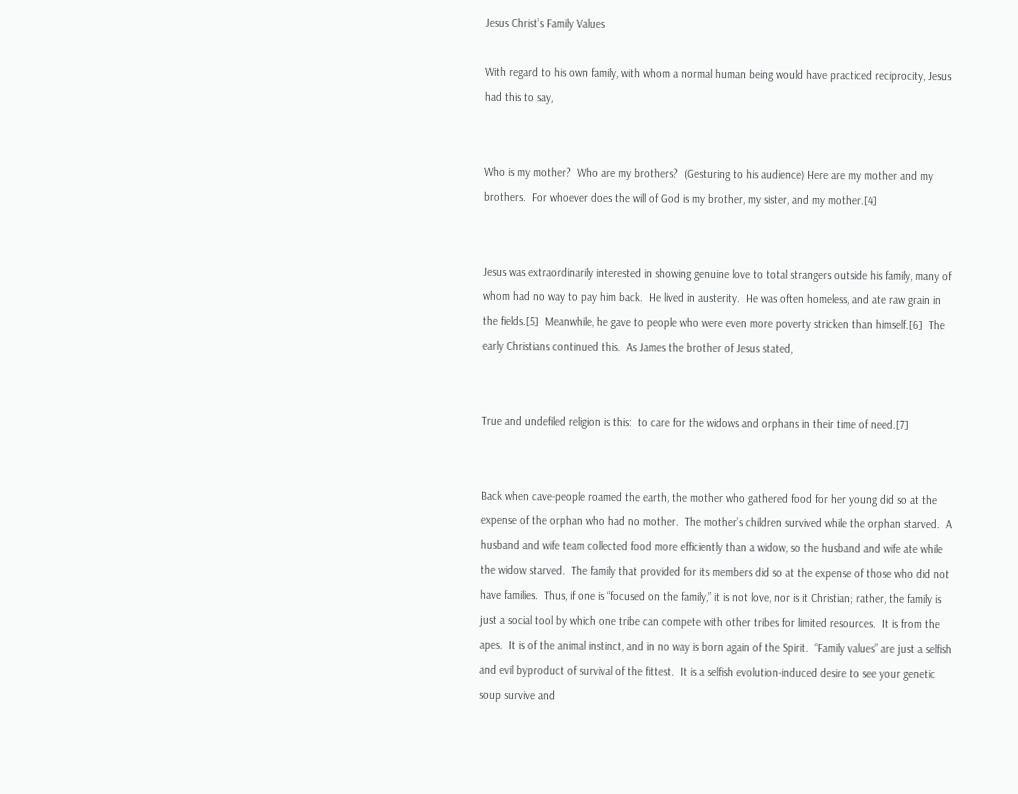Jesus Christ’s Family Values

With regard to his own family, with whom a normal human being would have practiced reciprocity, Jesus had this to say,


Who is my mother?  Who are my brothers?  (Gesturing to his audience) Here are my mother and my brothers.  For whoever does the will of God is my brother, my sister, and my mother.[4]


Jesus was extraordinarily interested in showing genuine love to total strangers outside his family, many of whom had no way to pay him back.  He lived in austerity.  He was often homeless, and ate raw grain in the fields.[5]  Meanwhile, he gave to people who were even more poverty stricken than himself.[6]  The early Christians continued this.  As James the brother of Jesus stated,


True and undefiled religion is this:  to care for the widows and orphans in their time of need.[7]


Back when cave-people roamed the earth, the mother who gathered food for her young did so at the expense of the orphan who had no mother.  The mother’s children survived while the orphan starved.  A husband and wife team collected food more efficiently than a widow, so the husband and wife ate while the widow starved.  The family that provided for its members did so at the expense of those who did not have families.  Thus, if one is “focused on the family,” it is not love, nor is it Christian; rather, the family is just a social tool by which one tribe can compete with other tribes for limited resources.  It is from the apes.  It is of the animal instinct, and in no way is born again of the Spirit.  “Family values” are just a selfish and evil byproduct of survival of the fittest.  It is a selfish evolution-induced desire to see your genetic soup survive and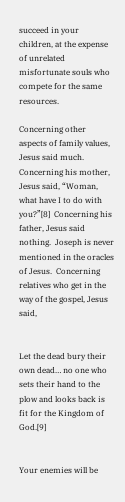succeed in your children, at the expense of unrelated misfortunate souls who compete for the same resources.

Concerning other aspects of family values, Jesus said much.  Concerning his mother, Jesus said, “Woman, what have I to do with you?”[8]  Concerning his father, Jesus said nothing.  Joseph is never mentioned in the oracles of Jesus.  Concerning relatives who get in the way of the gospel, Jesus said,


Let the dead bury their own dead… no one who sets their hand to the plow and looks back is fit for the Kingdom of God.[9]


Your enemies will be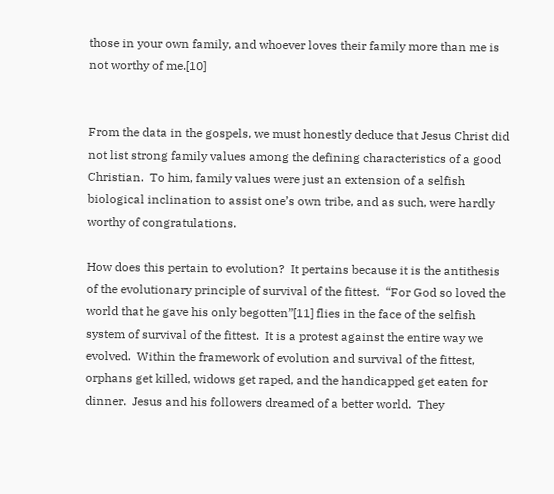those in your own family, and whoever loves their family more than me is not worthy of me.[10]


From the data in the gospels, we must honestly deduce that Jesus Christ did not list strong family values among the defining characteristics of a good Christian.  To him, family values were just an extension of a selfish biological inclination to assist one’s own tribe, and as such, were hardly worthy of congratulations.

How does this pertain to evolution?  It pertains because it is the antithesis of the evolutionary principle of survival of the fittest.  “For God so loved the world that he gave his only begotten”[11] flies in the face of the selfish system of survival of the fittest.  It is a protest against the entire way we evolved.  Within the framework of evolution and survival of the fittest, orphans get killed, widows get raped, and the handicapped get eaten for dinner.  Jesus and his followers dreamed of a better world.  They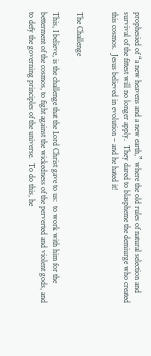prophesied of “a new heavens and a new earth,” where the old rules of natural selection and survival of the fittest will no longer apply.  They dared to blaspheme the demiurge who created this cosmos.  Jesus believed in evolution – and he hated it!


The Challenge

This, I believe, is the challenge that the Lord Christ gave to us:  to work with him for the betterment of the cosmos, to fight against the wickedness of the perverted and violent gods, and to defy the governing principles of the universe.  To do this, he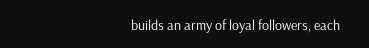builds an army of loyal followers, each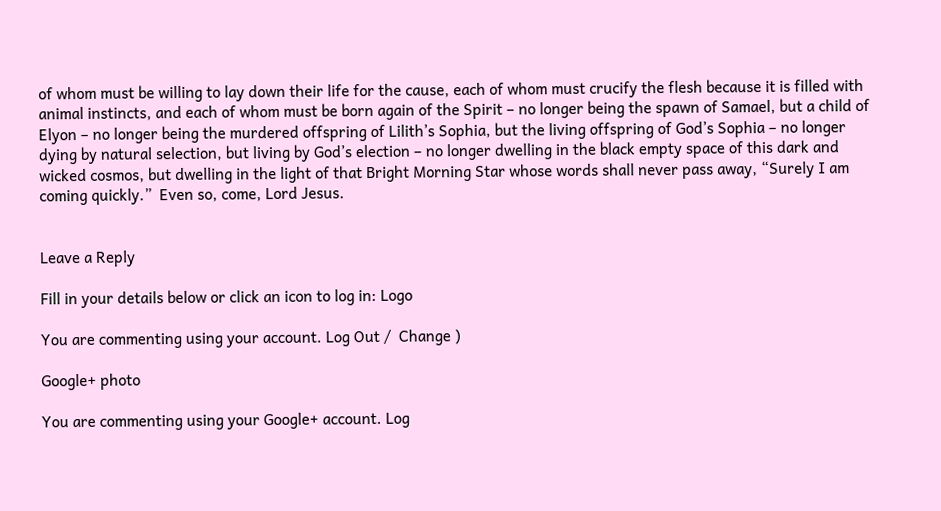of whom must be willing to lay down their life for the cause, each of whom must crucify the flesh because it is filled with animal instincts, and each of whom must be born again of the Spirit – no longer being the spawn of Samael, but a child of Elyon – no longer being the murdered offspring of Lilith’s Sophia, but the living offspring of God’s Sophia – no longer dying by natural selection, but living by God’s election – no longer dwelling in the black empty space of this dark and wicked cosmos, but dwelling in the light of that Bright Morning Star whose words shall never pass away, “Surely I am coming quickly.”  Even so, come, Lord Jesus.


Leave a Reply

Fill in your details below or click an icon to log in: Logo

You are commenting using your account. Log Out /  Change )

Google+ photo

You are commenting using your Google+ account. Log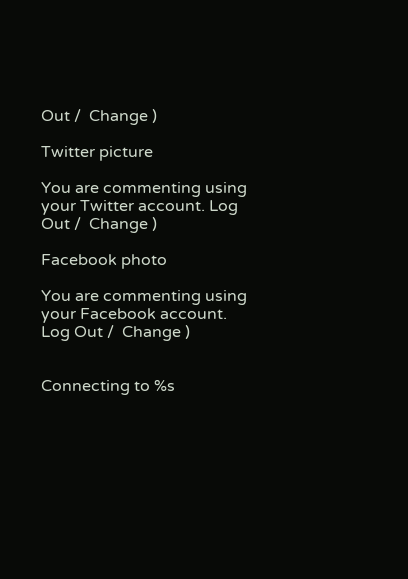Out /  Change )

Twitter picture

You are commenting using your Twitter account. Log Out /  Change )

Facebook photo

You are commenting using your Facebook account. Log Out /  Change )


Connecting to %s